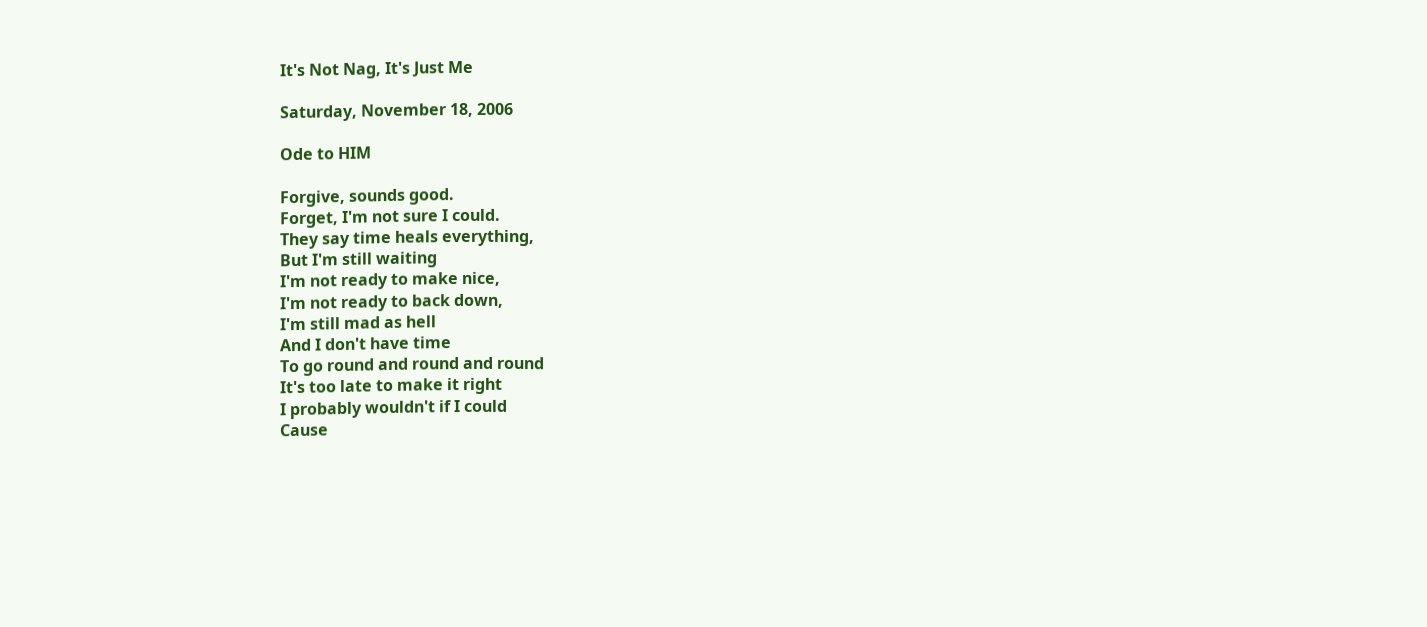It's Not Nag, It's Just Me

Saturday, November 18, 2006

Ode to HIM

Forgive, sounds good.
Forget, I'm not sure I could.
They say time heals everything,
But I'm still waiting
I'm not ready to make nice,
I'm not ready to back down,
I'm still mad as hell
And I don't have time
To go round and round and round
It's too late to make it right
I probably wouldn't if I could
Cause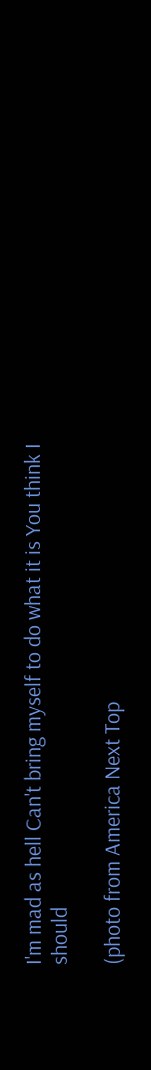I'm mad as hell Can't bring myself to do what it is You think I should

(photo from America Next Top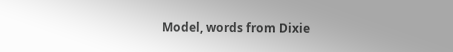Model, words from Dixie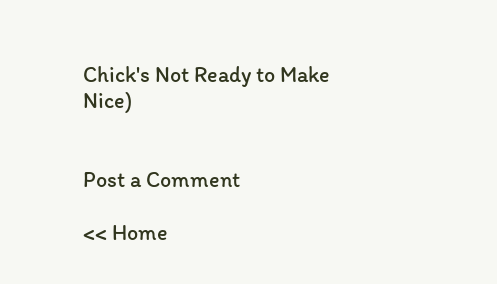Chick's Not Ready to Make Nice)


Post a Comment

<< Home